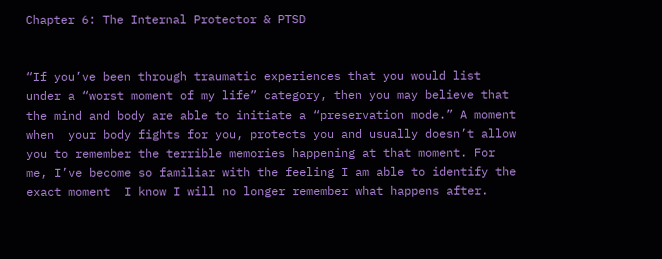Chapter 6: The Internal Protector & PTSD


“If you’ve been through traumatic experiences that you would list under a “worst moment of my life” category, then you may believe that the mind and body are able to initiate a “preservation mode.” A moment when  your body fights for you, protects you and usually doesn’t allow you to remember the terrible memories happening at that moment. For me, I’ve become so familiar with the feeling I am able to identify the exact moment  I know I will no longer remember what happens after.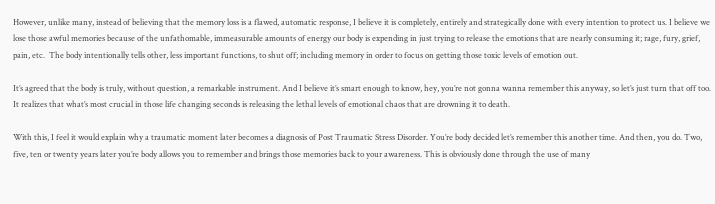However, unlike many, instead of believing that the memory loss is a flawed, automatic response, I believe it is completely, entirely and strategically done with every intention to protect us. I believe we lose those awful memories because of the unfathomable, immeasurable amounts of energy our body is expending in just trying to release the emotions that are nearly consuming it; rage, fury, grief, pain, etc.  The body intentionally tells other, less important functions, to shut off; including memory in order to focus on getting those toxic levels of emotion out.

It’s agreed that the body is truly, without question, a remarkable instrument. And I believe it’s smart enough to know, hey, you’re not gonna wanna remember this anyway, so let’s just turn that off too. It realizes that what’s most crucial in those life changing seconds is releasing the lethal levels of emotional chaos that are drowning it to death.

With this, I feel it would explain why a traumatic moment later becomes a diagnosis of Post Traumatic Stress Disorder. You’re body decided let’s remember this another time. And then, you do. Two, five, ten or twenty years later you’re body allows you to remember and brings those memories back to your awareness. This is obviously done through the use of many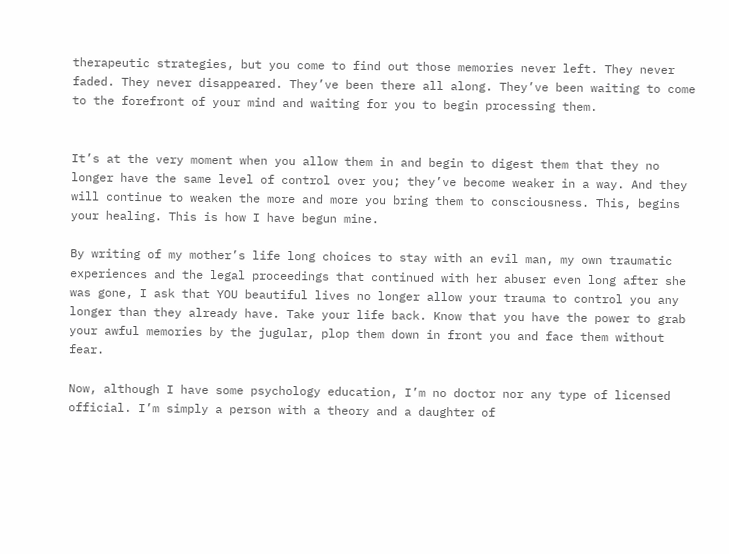therapeutic strategies, but you come to find out those memories never left. They never faded. They never disappeared. They’ve been there all along. They’ve been waiting to come to the forefront of your mind and waiting for you to begin processing them.


It’s at the very moment when you allow them in and begin to digest them that they no longer have the same level of control over you; they’ve become weaker in a way. And they will continue to weaken the more and more you bring them to consciousness. This, begins your healing. This is how I have begun mine.

By writing of my mother’s life long choices to stay with an evil man, my own traumatic experiences and the legal proceedings that continued with her abuser even long after she was gone, I ask that YOU beautiful lives no longer allow your trauma to control you any longer than they already have. Take your life back. Know that you have the power to grab your awful memories by the jugular, plop them down in front you and face them without fear.

Now, although I have some psychology education, I’m no doctor nor any type of licensed official. I’m simply a person with a theory and a daughter of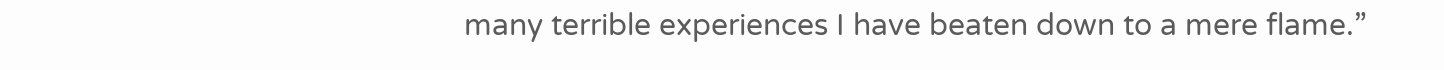many terrible experiences I have beaten down to a mere flame.”